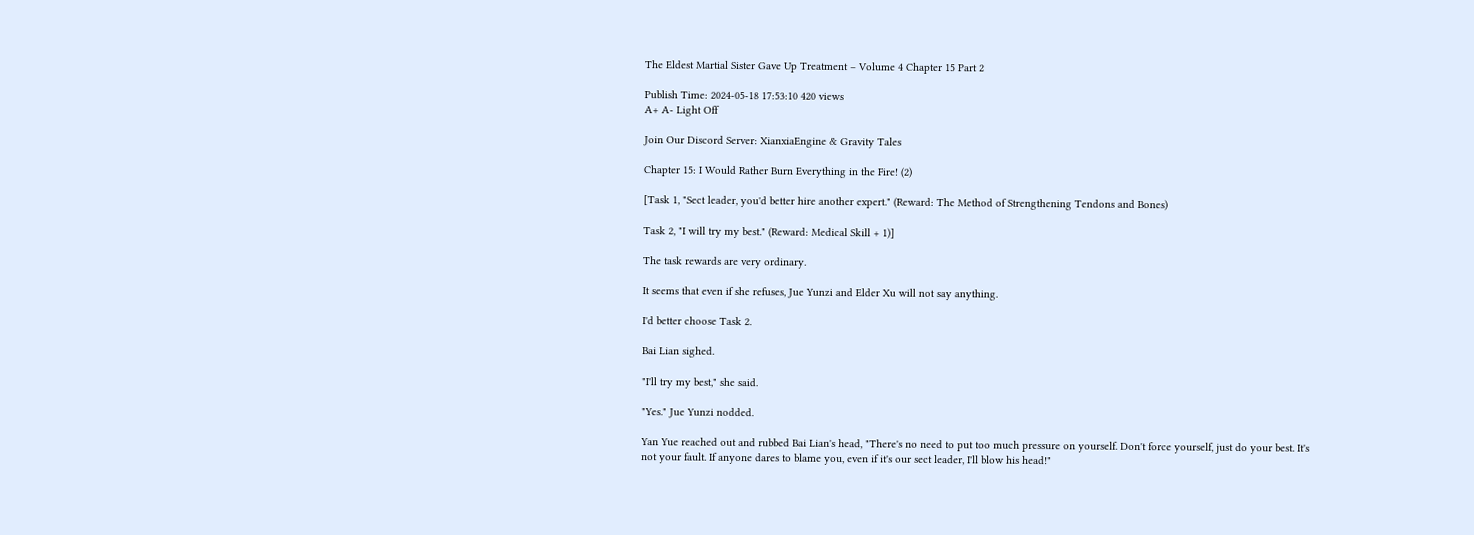The Eldest Martial Sister Gave Up Treatment – Volume 4 Chapter 15 Part 2

Publish Time: 2024-05-18 17:53:10 420 views
A+ A- Light Off

Join Our Discord Server: XianxiaEngine & Gravity Tales

Chapter 15: I Would Rather Burn Everything in the Fire! (2)

[Task 1, "Sect leader, you'd better hire another expert." (Reward: The Method of Strengthening Tendons and Bones)

Task 2, "I will try my best." (Reward: Medical Skill + 1)]

The task rewards are very ordinary.

It seems that even if she refuses, Jue Yunzi and Elder Xu will not say anything.

I'd better choose Task 2.

Bai Lian sighed.

"I'll try my best," she said.

"Yes." Jue Yunzi nodded.

Yan Yue reached out and rubbed Bai Lian's head, "There's no need to put too much pressure on yourself. Don't force yourself, just do your best. It's not your fault. If anyone dares to blame you, even if it's our sect leader, I'll blow his head!"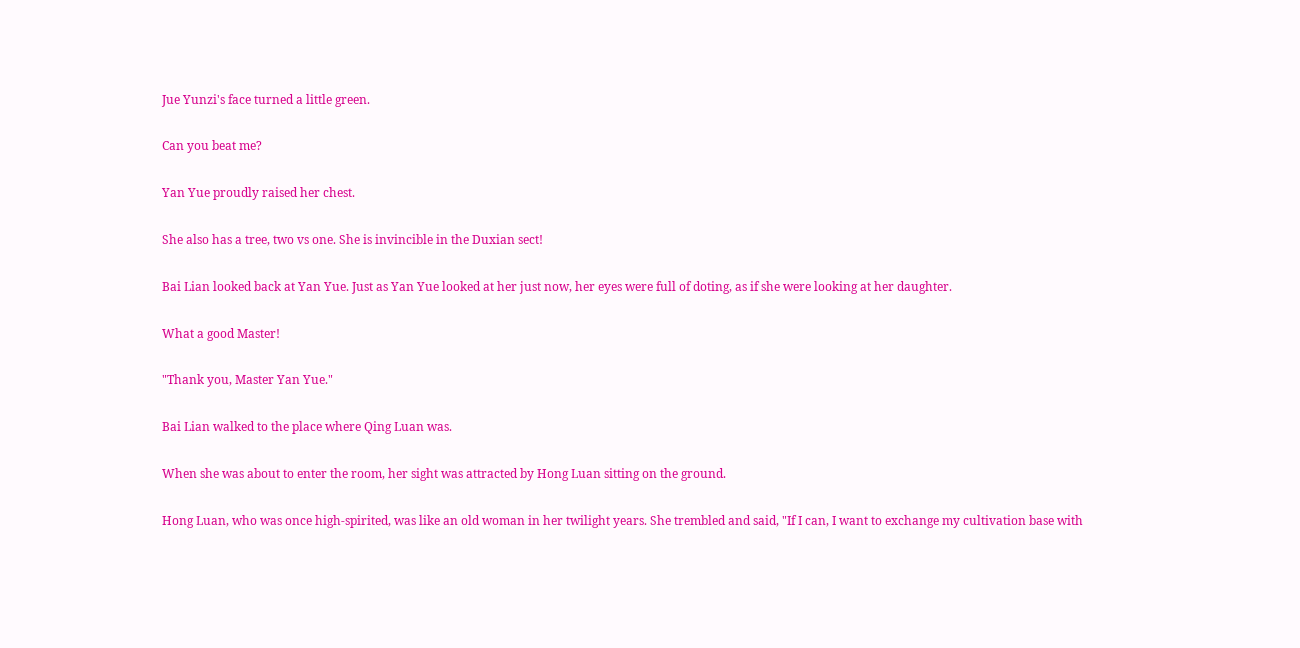Jue Yunzi's face turned a little green.

Can you beat me?

Yan Yue proudly raised her chest.

She also has a tree, two vs one. She is invincible in the Duxian sect!

Bai Lian looked back at Yan Yue. Just as Yan Yue looked at her just now, her eyes were full of doting, as if she were looking at her daughter.

What a good Master!

"Thank you, Master Yan Yue."

Bai Lian walked to the place where Qing Luan was.

When she was about to enter the room, her sight was attracted by Hong Luan sitting on the ground.

Hong Luan, who was once high-spirited, was like an old woman in her twilight years. She trembled and said, "If I can, I want to exchange my cultivation base with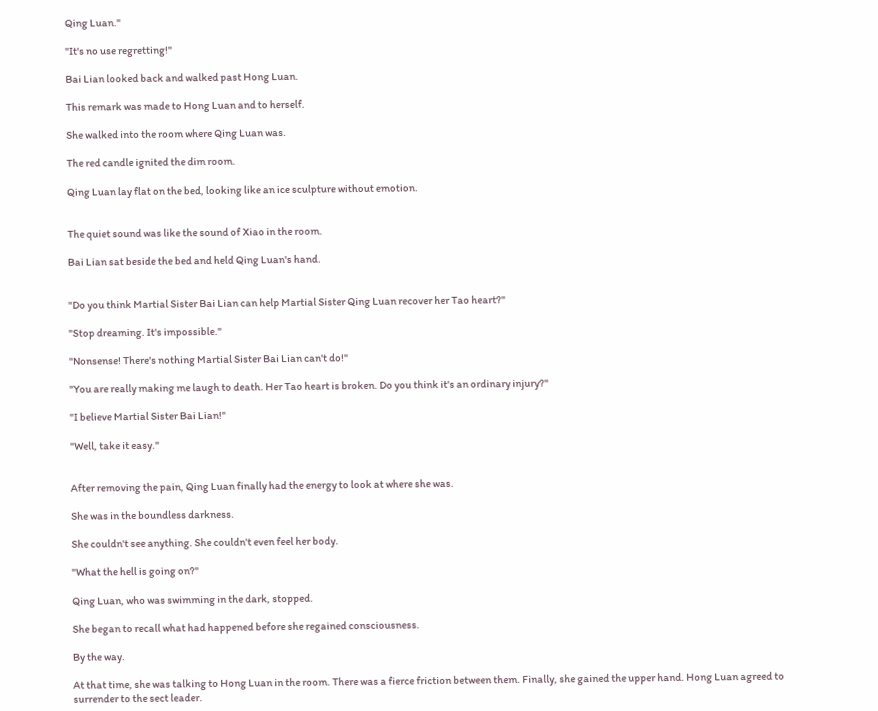Qing Luan."

"It's no use regretting!"

Bai Lian looked back and walked past Hong Luan.

This remark was made to Hong Luan and to herself.

She walked into the room where Qing Luan was.

The red candle ignited the dim room.

Qing Luan lay flat on the bed, looking like an ice sculpture without emotion.


The quiet sound was like the sound of Xiao in the room.

Bai Lian sat beside the bed and held Qing Luan's hand.


"Do you think Martial Sister Bai Lian can help Martial Sister Qing Luan recover her Tao heart?"

"Stop dreaming. It's impossible."

"Nonsense! There's nothing Martial Sister Bai Lian can't do!"

"You are really making me laugh to death. Her Tao heart is broken. Do you think it's an ordinary injury?"

"I believe Martial Sister Bai Lian!"

"Well, take it easy."


After removing the pain, Qing Luan finally had the energy to look at where she was.

She was in the boundless darkness.

She couldn't see anything. She couldn't even feel her body.

"What the hell is going on?"

Qing Luan, who was swimming in the dark, stopped.

She began to recall what had happened before she regained consciousness.

By the way.

At that time, she was talking to Hong Luan in the room. There was a fierce friction between them. Finally, she gained the upper hand. Hong Luan agreed to surrender to the sect leader.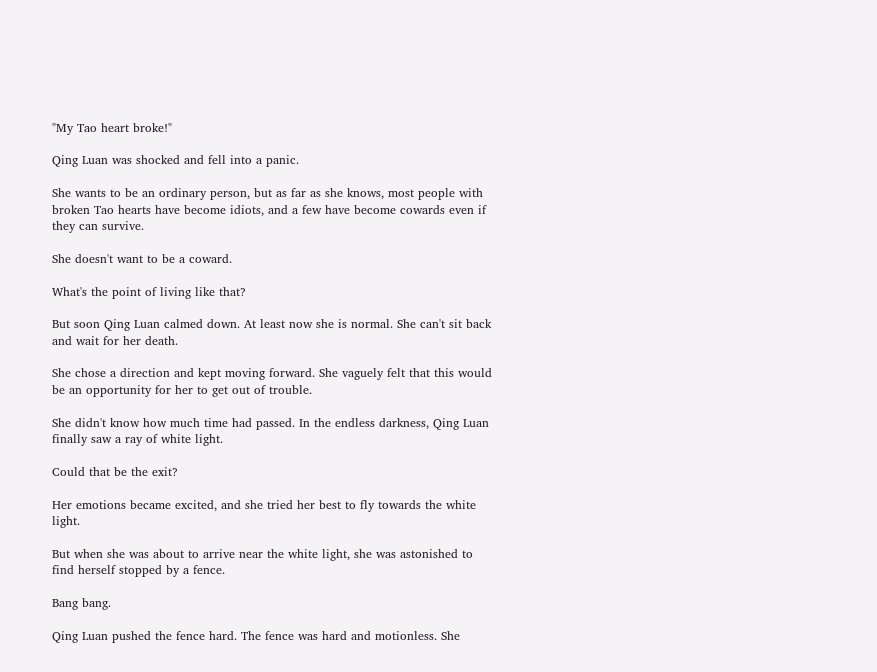"My Tao heart broke!"

Qing Luan was shocked and fell into a panic.

She wants to be an ordinary person, but as far as she knows, most people with broken Tao hearts have become idiots, and a few have become cowards even if they can survive.

She doesn't want to be a coward.

What's the point of living like that?

But soon Qing Luan calmed down. At least now she is normal. She can't sit back and wait for her death.

She chose a direction and kept moving forward. She vaguely felt that this would be an opportunity for her to get out of trouble.

She didn't know how much time had passed. In the endless darkness, Qing Luan finally saw a ray of white light.

Could that be the exit?

Her emotions became excited, and she tried her best to fly towards the white light.

But when she was about to arrive near the white light, she was astonished to find herself stopped by a fence.

Bang bang.

Qing Luan pushed the fence hard. The fence was hard and motionless. She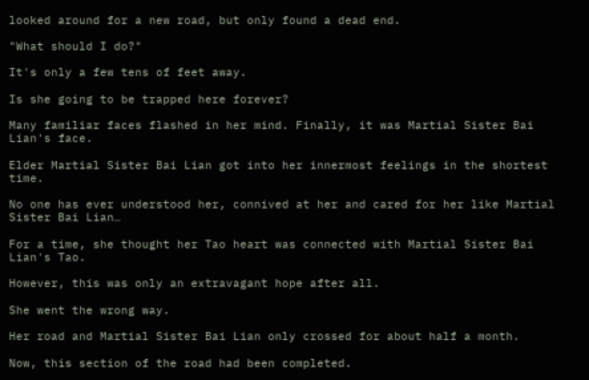looked around for a new road, but only found a dead end.

"What should I do?"

It's only a few tens of feet away.

Is she going to be trapped here forever?

Many familiar faces flashed in her mind. Finally, it was Martial Sister Bai Lian's face.

Elder Martial Sister Bai Lian got into her innermost feelings in the shortest time.

No one has ever understood her, connived at her and cared for her like Martial Sister Bai Lian…

For a time, she thought her Tao heart was connected with Martial Sister Bai Lian's Tao.

However, this was only an extravagant hope after all.

She went the wrong way.

Her road and Martial Sister Bai Lian only crossed for about half a month.

Now, this section of the road had been completed.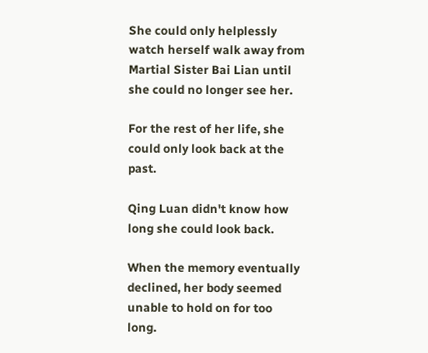She could only helplessly watch herself walk away from Martial Sister Bai Lian until she could no longer see her.

For the rest of her life, she could only look back at the past.

Qing Luan didn't know how long she could look back.

When the memory eventually declined, her body seemed unable to hold on for too long.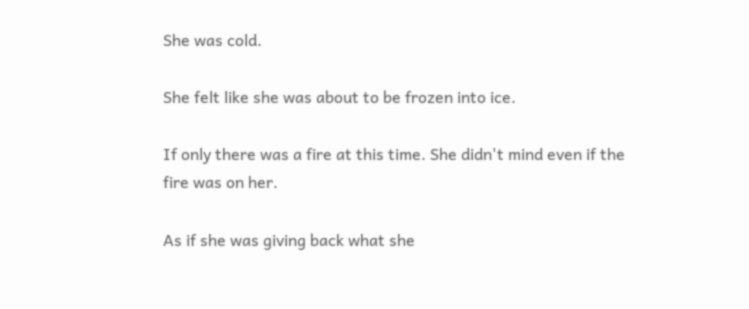She was cold.

She felt like she was about to be frozen into ice.

If only there was a fire at this time. She didn't mind even if the fire was on her.

As if she was giving back what she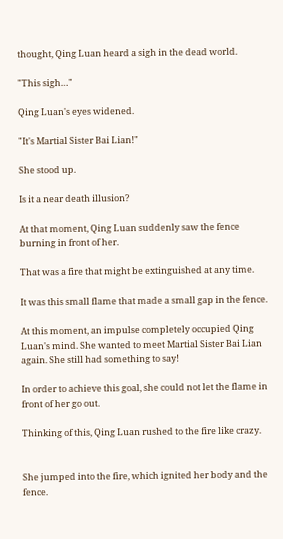thought, Qing Luan heard a sigh in the dead world.

"This sigh…"

Qing Luan's eyes widened.

"It's Martial Sister Bai Lian!"

She stood up.

Is it a near death illusion?

At that moment, Qing Luan suddenly saw the fence burning in front of her.

That was a fire that might be extinguished at any time.

It was this small flame that made a small gap in the fence.

At this moment, an impulse completely occupied Qing Luan's mind. She wanted to meet Martial Sister Bai Lian again. She still had something to say!

In order to achieve this goal, she could not let the flame in front of her go out.

Thinking of this, Qing Luan rushed to the fire like crazy.


She jumped into the fire, which ignited her body and the fence.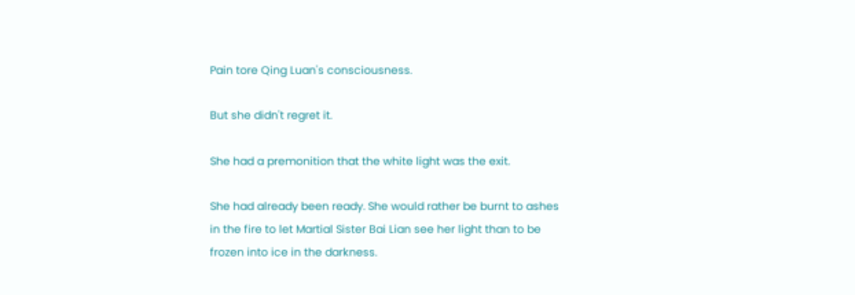Pain tore Qing Luan's consciousness.

But she didn't regret it.

She had a premonition that the white light was the exit.

She had already been ready. She would rather be burnt to ashes in the fire to let Martial Sister Bai Lian see her light than to be frozen into ice in the darkness.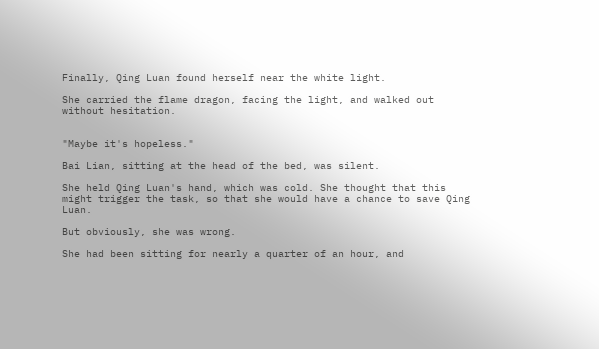Finally, Qing Luan found herself near the white light.

She carried the flame dragon, facing the light, and walked out without hesitation.


"Maybe it's hopeless."

Bai Lian, sitting at the head of the bed, was silent.

She held Qing Luan's hand, which was cold. She thought that this might trigger the task, so that she would have a chance to save Qing Luan.

But obviously, she was wrong.

She had been sitting for nearly a quarter of an hour, and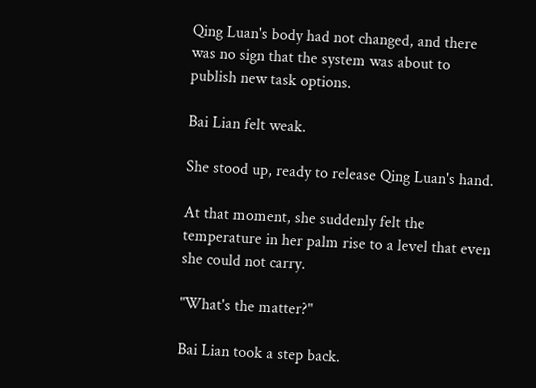Qing Luan's body had not changed, and there was no sign that the system was about to publish new task options.

Bai Lian felt weak.

She stood up, ready to release Qing Luan's hand.

At that moment, she suddenly felt the temperature in her palm rise to a level that even she could not carry.

"What's the matter?"

Bai Lian took a step back.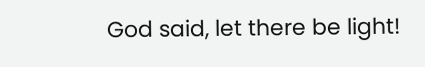God said, let there be light!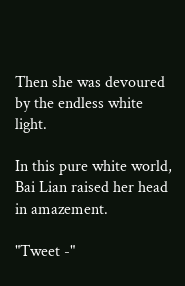Then she was devoured by the endless white light.

In this pure white world, Bai Lian raised her head in amazement.

"Tweet -"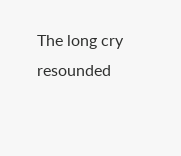The long cry resounded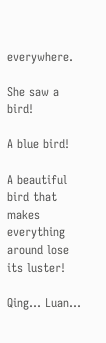everywhere.

She saw a bird!

A blue bird!

A beautiful bird that makes everything around lose its luster!

Qing… Luan…